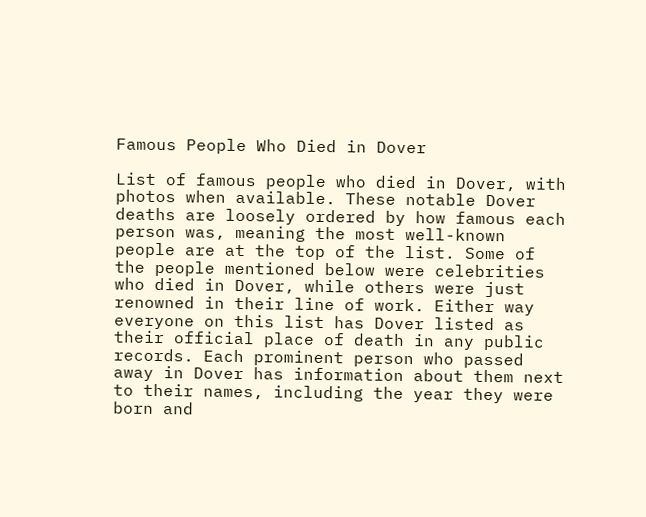Famous People Who Died in Dover

List of famous people who died in Dover, with photos when available. These notable Dover deaths are loosely ordered by how famous each person was, meaning the most well-known people are at the top of the list. Some of the people mentioned below were celebrities who died in Dover, while others were just renowned in their line of work. Either way everyone on this list has Dover listed as their official place of death in any public records. Each prominent person who passed away in Dover has information about them next to their names, including the year they were born and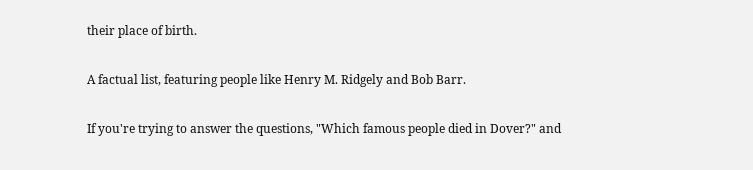their place of birth.

A factual list, featuring people like Henry M. Ridgely and Bob Barr.

If you're trying to answer the questions, "Which famous people died in Dover?" and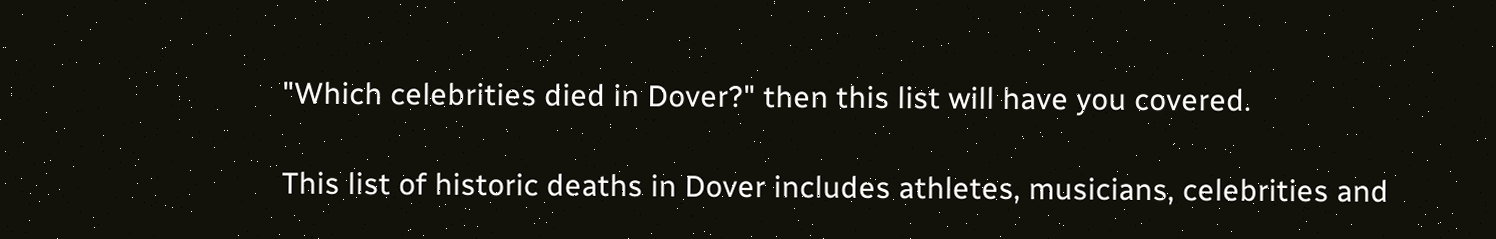"Which celebrities died in Dover?" then this list will have you covered.

This list of historic deaths in Dover includes athletes, musicians, celebrities and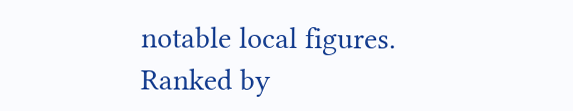notable local figures.
Ranked by